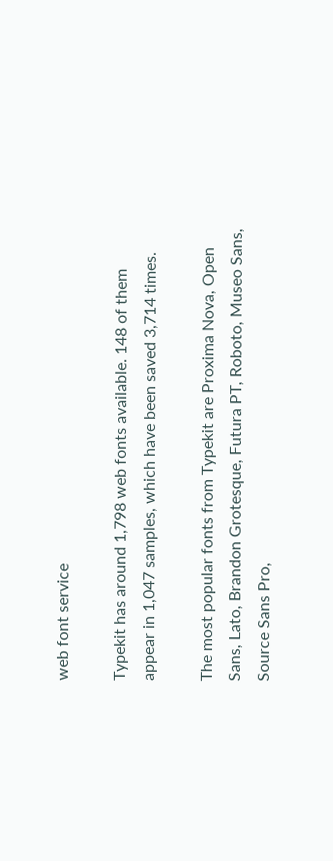web font service

Typekit has around 1,798 web fonts available. 148 of them appear in 1,047 samples, which have been saved 3,714 times.

The most popular fonts from Typekit are Proxima Nova, Open Sans, Lato, Brandon Grotesque, Futura PT, Roboto, Museo Sans, Source Sans Pro,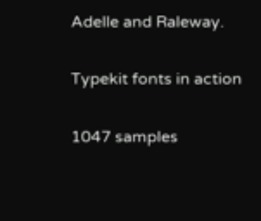Adelle and Raleway.

Typekit fonts in action

1047 samples